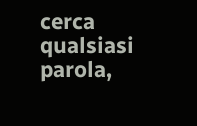cerca qualsiasi parola,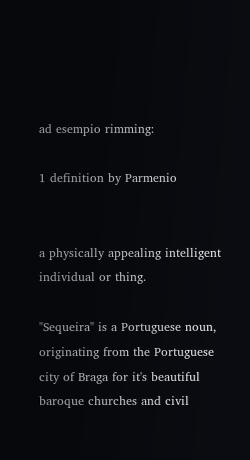ad esempio rimming:

1 definition by Parmenio


a physically appealing intelligent individual or thing.

"Sequeira" is a Portuguese noun, originating from the Portuguese city of Braga for it's beautiful baroque churches and civil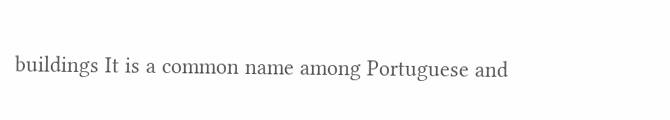buildings It is a common name among Portuguese and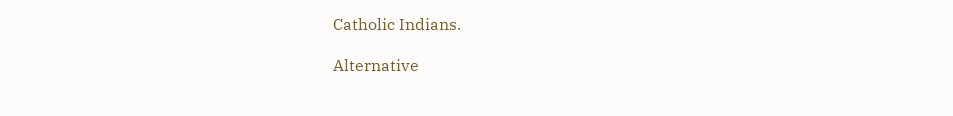Catholic Indians.

Alternative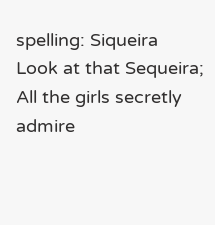spelling: Siqueira
Look at that Sequeira; All the girls secretly admire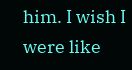him. I wish I were like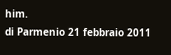him.
di Parmenio 21 febbraio 2011